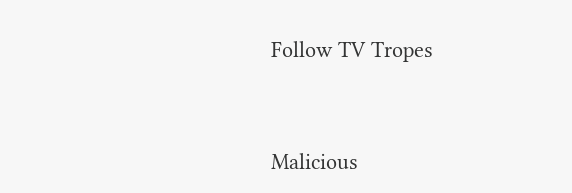Follow TV Tropes


Malicious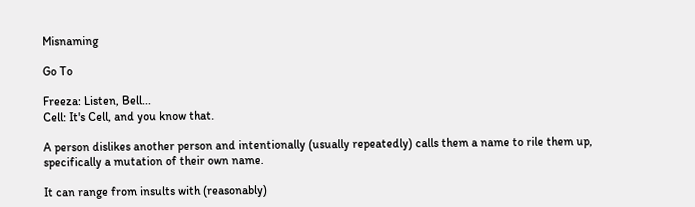Misnaming

Go To

Freeza: Listen, Bell...
Cell: It's Cell, and you know that.

A person dislikes another person and intentionally (usually repeatedly) calls them a name to rile them up, specifically a mutation of their own name.

It can range from insults with (reasonably)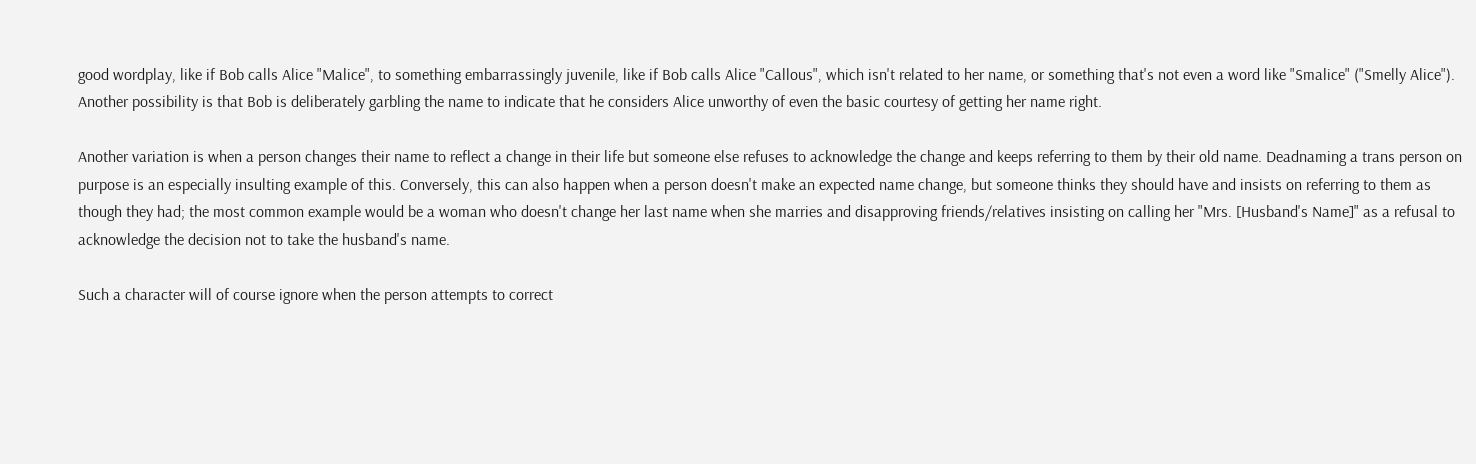good wordplay, like if Bob calls Alice "Malice", to something embarrassingly juvenile, like if Bob calls Alice "Callous", which isn't related to her name, or something that's not even a word like "Smalice" ("Smelly Alice"). Another possibility is that Bob is deliberately garbling the name to indicate that he considers Alice unworthy of even the basic courtesy of getting her name right.

Another variation is when a person changes their name to reflect a change in their life but someone else refuses to acknowledge the change and keeps referring to them by their old name. Deadnaming a trans person on purpose is an especially insulting example of this. Conversely, this can also happen when a person doesn't make an expected name change, but someone thinks they should have and insists on referring to them as though they had; the most common example would be a woman who doesn't change her last name when she marries and disapproving friends/relatives insisting on calling her "Mrs. [Husband's Name]" as a refusal to acknowledge the decision not to take the husband's name.

Such a character will of course ignore when the person attempts to correct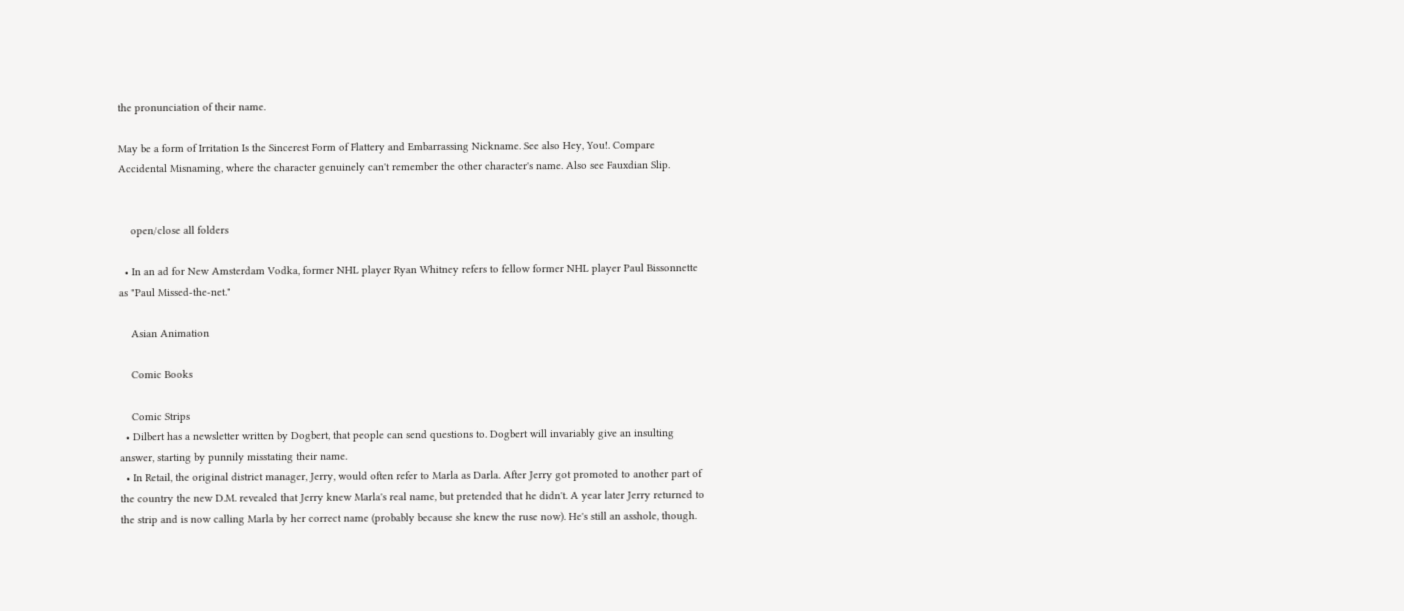the pronunciation of their name.

May be a form of Irritation Is the Sincerest Form of Flattery and Embarrassing Nickname. See also Hey, You!. Compare Accidental Misnaming, where the character genuinely can't remember the other character's name. Also see Fauxdian Slip.


    open/close all folders

  • In an ad for New Amsterdam Vodka, former NHL player Ryan Whitney refers to fellow former NHL player Paul Bissonnette as "Paul Missed-the-net."

    Asian Animation

    Comic Books

    Comic Strips
  • Dilbert has a newsletter written by Dogbert, that people can send questions to. Dogbert will invariably give an insulting answer, starting by punnily misstating their name.
  • In Retail, the original district manager, Jerry, would often refer to Marla as Darla. After Jerry got promoted to another part of the country the new D.M. revealed that Jerry knew Marla's real name, but pretended that he didn't. A year later Jerry returned to the strip and is now calling Marla by her correct name (probably because she knew the ruse now). He's still an asshole, though.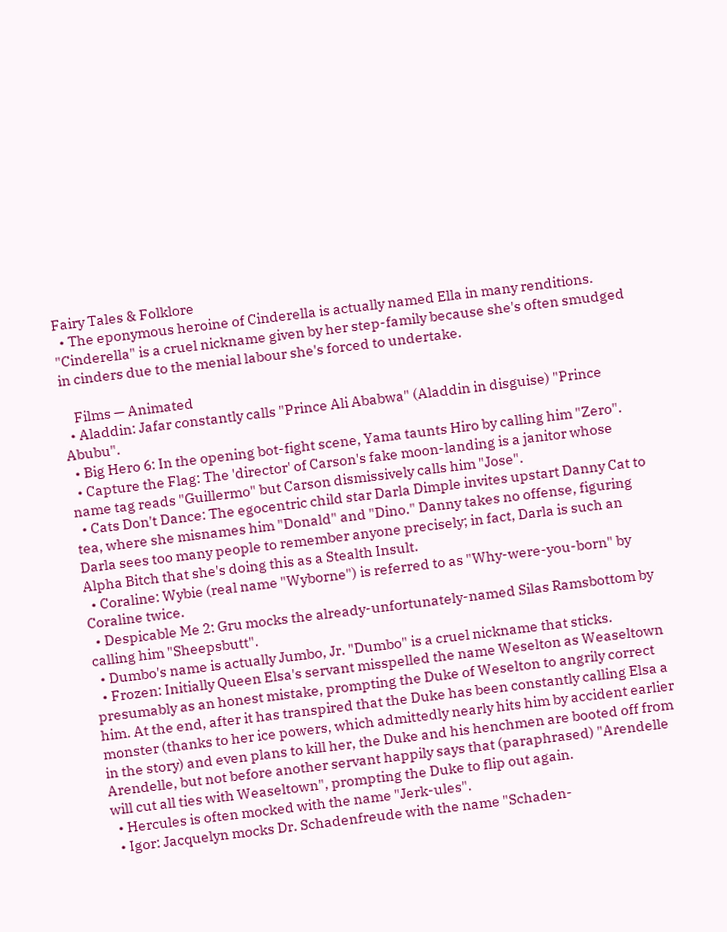Fairy Tales & Folklore
  • The eponymous heroine of Cinderella is actually named Ella in many renditions. "Cinderella" is a cruel nickname given by her step-family because she's often smudged in cinders due to the menial labour she's forced to undertake.

    Films — Animated
  • Aladdin: Jafar constantly calls "Prince Ali Ababwa" (Aladdin in disguise) "Prince Abubu".
  • Big Hero 6: In the opening bot-fight scene, Yama taunts Hiro by calling him "Zero".
  • Capture the Flag: The 'director' of Carson's fake moon-landing is a janitor whose name tag reads "Guillermo" but Carson dismissively calls him "Jose".
  • Cats Don't Dance: The egocentric child star Darla Dimple invites upstart Danny Cat to tea, where she misnames him "Donald" and "Dino." Danny takes no offense, figuring Darla sees too many people to remember anyone precisely; in fact, Darla is such an Alpha Bitch that she's doing this as a Stealth Insult.
  • Coraline: Wybie (real name "Wyborne") is referred to as "Why-were-you-born" by Coraline twice.
  • Despicable Me 2: Gru mocks the already-unfortunately-named Silas Ramsbottom by calling him "Sheepsbutt".
  • Dumbo's name is actually Jumbo, Jr. "Dumbo" is a cruel nickname that sticks.
  • Frozen: Initially Queen Elsa's servant misspelled the name Weselton as Weaseltown presumably as an honest mistake, prompting the Duke of Weselton to angrily correct him. At the end, after it has transpired that the Duke has been constantly calling Elsa a monster (thanks to her ice powers, which admittedly nearly hits him by accident earlier in the story) and even plans to kill her, the Duke and his henchmen are booted off from Arendelle, but not before another servant happily says that (paraphrased) "Arendelle will cut all ties with Weaseltown", prompting the Duke to flip out again.
  • Hercules is often mocked with the name "Jerk-ules".
  • Igor: Jacquelyn mocks Dr. Schadenfreude with the name "Schaden-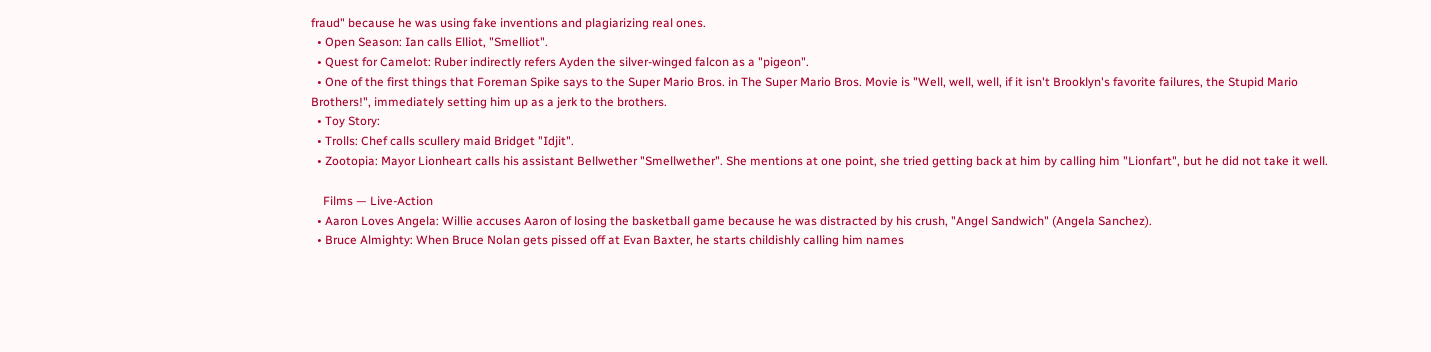fraud" because he was using fake inventions and plagiarizing real ones.
  • Open Season: Ian calls Elliot, "Smelliot".
  • Quest for Camelot: Ruber indirectly refers Ayden the silver-winged falcon as a "pigeon".
  • One of the first things that Foreman Spike says to the Super Mario Bros. in The Super Mario Bros. Movie is "Well, well, well, if it isn't Brooklyn's favorite failures, the Stupid Mario Brothers!", immediately setting him up as a jerk to the brothers.
  • Toy Story:
  • Trolls: Chef calls scullery maid Bridget "Idjit".
  • Zootopia: Mayor Lionheart calls his assistant Bellwether "Smellwether". She mentions at one point, she tried getting back at him by calling him "Lionfart", but he did not take it well.

    Films — Live-Action
  • Aaron Loves Angela: Willie accuses Aaron of losing the basketball game because he was distracted by his crush, "Angel Sandwich" (Angela Sanchez).
  • Bruce Almighty: When Bruce Nolan gets pissed off at Evan Baxter, he starts childishly calling him names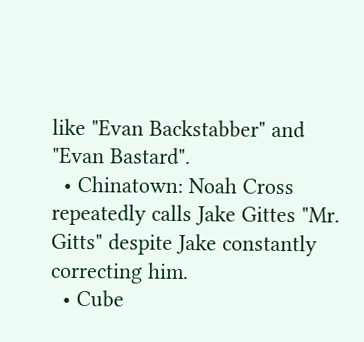like "Evan Backstabber" and "Evan Bastard".
  • Chinatown: Noah Cross repeatedly calls Jake Gittes "Mr. Gitts" despite Jake constantly correcting him.
  • Cube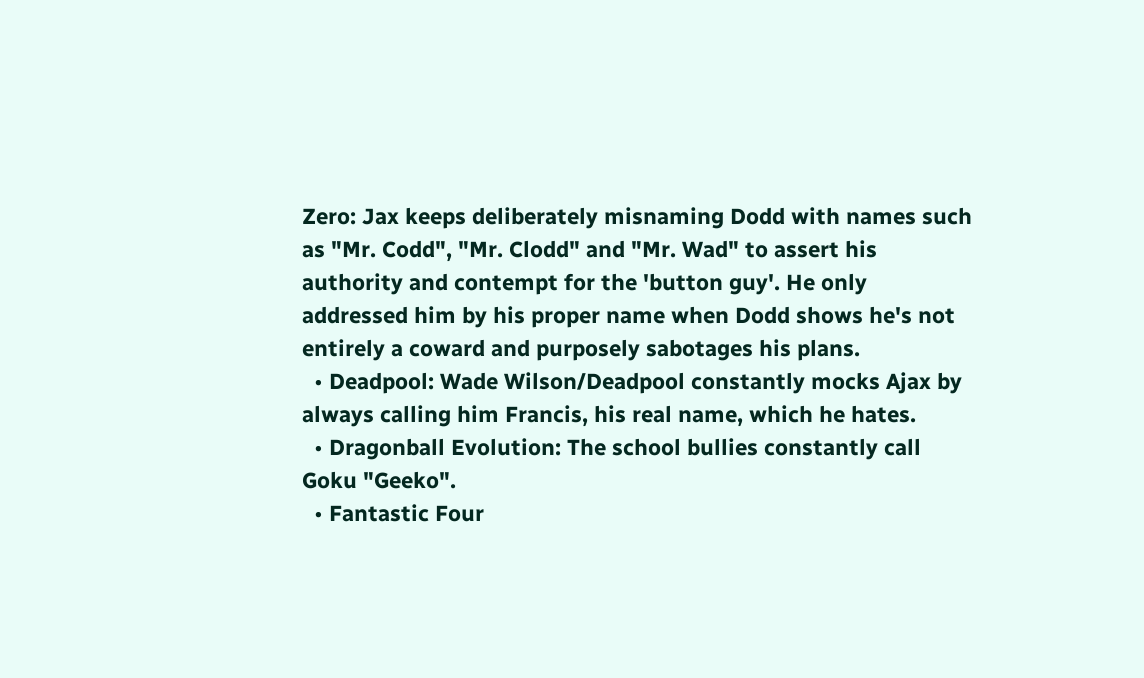Zero: Jax keeps deliberately misnaming Dodd with names such as "Mr. Codd", "Mr. Clodd" and "Mr. Wad" to assert his authority and contempt for the 'button guy'. He only addressed him by his proper name when Dodd shows he's not entirely a coward and purposely sabotages his plans.
  • Deadpool: Wade Wilson/Deadpool constantly mocks Ajax by always calling him Francis, his real name, which he hates.
  • Dragonball Evolution: The school bullies constantly call Goku "Geeko".
  • Fantastic Four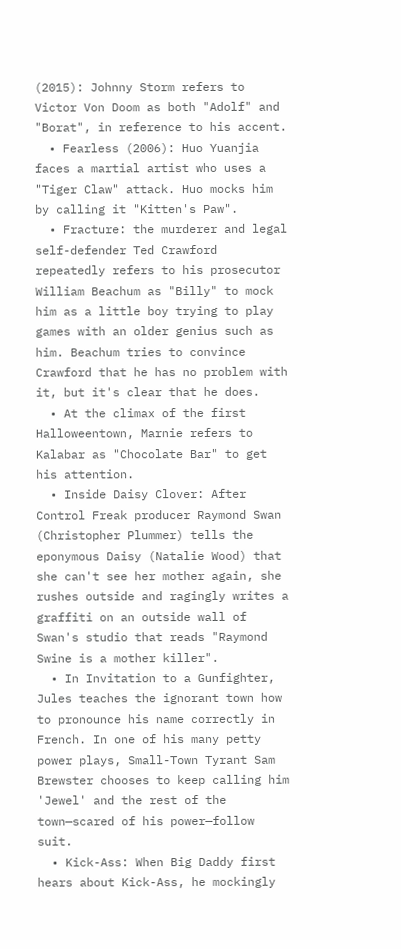(2015): Johnny Storm refers to Victor Von Doom as both "Adolf" and "Borat", in reference to his accent.
  • Fearless (2006): Huo Yuanjia faces a martial artist who uses a "Tiger Claw" attack. Huo mocks him by calling it "Kitten's Paw".
  • Fracture: the murderer and legal self-defender Ted Crawford repeatedly refers to his prosecutor William Beachum as "Billy" to mock him as a little boy trying to play games with an older genius such as him. Beachum tries to convince Crawford that he has no problem with it, but it's clear that he does.
  • At the climax of the first Halloweentown, Marnie refers to Kalabar as "Chocolate Bar" to get his attention.
  • Inside Daisy Clover: After Control Freak producer Raymond Swan (Christopher Plummer) tells the eponymous Daisy (Natalie Wood) that she can't see her mother again, she rushes outside and ragingly writes a graffiti on an outside wall of Swan's studio that reads "Raymond Swine is a mother killer".
  • In Invitation to a Gunfighter, Jules teaches the ignorant town how to pronounce his name correctly in French. In one of his many petty power plays, Small-Town Tyrant Sam Brewster chooses to keep calling him 'Jewel' and the rest of the town—scared of his power—follow suit.
  • Kick-Ass: When Big Daddy first hears about Kick-Ass, he mockingly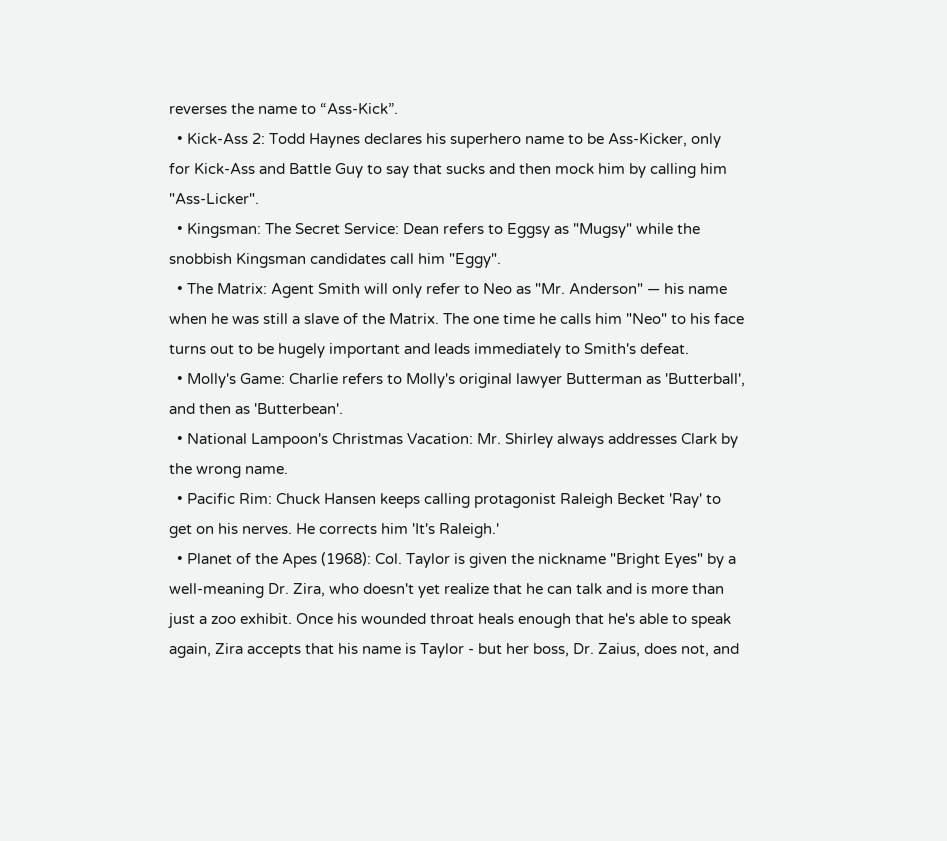reverses the name to “Ass-Kick”.
  • Kick-Ass 2: Todd Haynes declares his superhero name to be Ass-Kicker, only for Kick-Ass and Battle Guy to say that sucks and then mock him by calling him "Ass-Licker".
  • Kingsman: The Secret Service: Dean refers to Eggsy as "Mugsy" while the snobbish Kingsman candidates call him "Eggy".
  • The Matrix: Agent Smith will only refer to Neo as "Mr. Anderson" — his name when he was still a slave of the Matrix. The one time he calls him "Neo" to his face turns out to be hugely important and leads immediately to Smith's defeat.
  • Molly's Game: Charlie refers to Molly's original lawyer Butterman as 'Butterball', and then as 'Butterbean'.
  • National Lampoon's Christmas Vacation: Mr. Shirley always addresses Clark by the wrong name.
  • Pacific Rim: Chuck Hansen keeps calling protagonist Raleigh Becket 'Ray' to get on his nerves. He corrects him 'It's Raleigh.'
  • Planet of the Apes (1968): Col. Taylor is given the nickname "Bright Eyes" by a well-meaning Dr. Zira, who doesn't yet realize that he can talk and is more than just a zoo exhibit. Once his wounded throat heals enough that he's able to speak again, Zira accepts that his name is Taylor - but her boss, Dr. Zaius, does not, and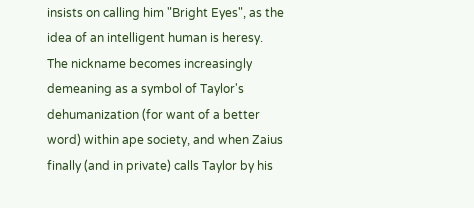insists on calling him "Bright Eyes", as the idea of an intelligent human is heresy. The nickname becomes increasingly demeaning as a symbol of Taylor's dehumanization (for want of a better word) within ape society, and when Zaius finally (and in private) calls Taylor by his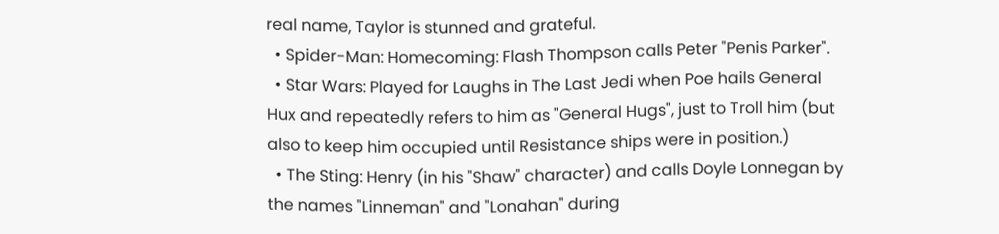real name, Taylor is stunned and grateful.
  • Spider-Man: Homecoming: Flash Thompson calls Peter "Penis Parker".
  • Star Wars: Played for Laughs in The Last Jedi when Poe hails General Hux and repeatedly refers to him as "General Hugs", just to Troll him (but also to keep him occupied until Resistance ships were in position.)
  • The Sting: Henry (in his "Shaw" character) and calls Doyle Lonnegan by the names "Linneman" and "Lonahan" during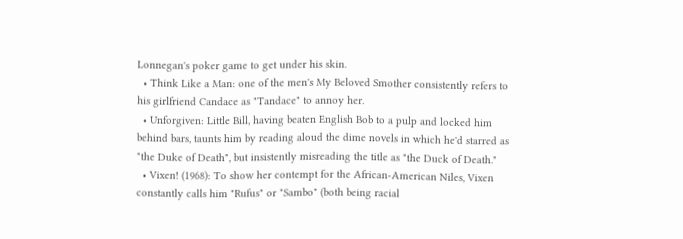Lonnegan's poker game to get under his skin.
  • Think Like a Man: one of the men's My Beloved Smother consistently refers to his girlfriend Candace as "Tandace" to annoy her.
  • Unforgiven: Little Bill, having beaten English Bob to a pulp and locked him behind bars, taunts him by reading aloud the dime novels in which he'd starred as "the Duke of Death", but insistently misreading the title as "the Duck of Death."
  • Vixen! (1968): To show her contempt for the African-American Niles, Vixen constantly calls him "Rufus" or "Sambo" (both being racial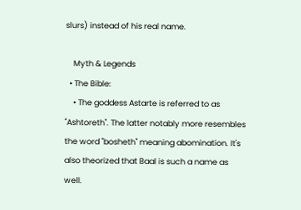slurs) instead of his real name.

    Myth & Legends
  • The Bible:
    • The goddess Astarte is referred to as "Ashtoreth". The latter notably more resembles the word "bosheth" meaning abomination. It's also theorized that Baal is such a name as well.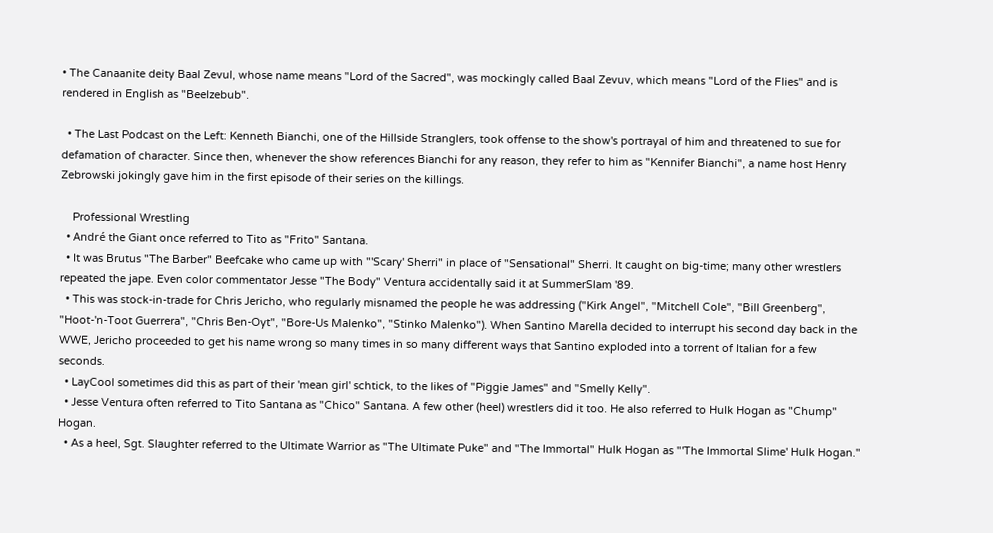• The Canaanite deity Baal Zevul, whose name means "Lord of the Sacred", was mockingly called Baal Zevuv, which means "Lord of the Flies" and is rendered in English as "Beelzebub".

  • The Last Podcast on the Left: Kenneth Bianchi, one of the Hillside Stranglers, took offense to the show's portrayal of him and threatened to sue for defamation of character. Since then, whenever the show references Bianchi for any reason, they refer to him as "Kennifer Bianchi", a name host Henry Zebrowski jokingly gave him in the first episode of their series on the killings.

    Professional Wrestling
  • André the Giant once referred to Tito as "Frito" Santana.
  • It was Brutus "The Barber" Beefcake who came up with "'Scary' Sherri" in place of "Sensational" Sherri. It caught on big-time; many other wrestlers repeated the jape. Even color commentator Jesse "The Body" Ventura accidentally said it at SummerSlam '89.
  • This was stock-in-trade for Chris Jericho, who regularly misnamed the people he was addressing ("Kirk Angel", "Mitchell Cole", "Bill Greenberg", "Hoot-'n-Toot Guerrera", "Chris Ben-Oyt", "Bore-Us Malenko", "Stinko Malenko"). When Santino Marella decided to interrupt his second day back in the WWE, Jericho proceeded to get his name wrong so many times in so many different ways that Santino exploded into a torrent of Italian for a few seconds.
  • LayCool sometimes did this as part of their 'mean girl' schtick, to the likes of "Piggie James" and "Smelly Kelly".
  • Jesse Ventura often referred to Tito Santana as "Chico" Santana. A few other (heel) wrestlers did it too. He also referred to Hulk Hogan as "Chump" Hogan.
  • As a heel, Sgt. Slaughter referred to the Ultimate Warrior as "The Ultimate Puke" and "The Immortal" Hulk Hogan as "'The Immortal Slime' Hulk Hogan."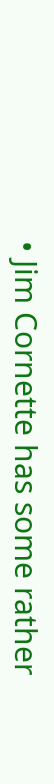• Jim Cornette has some rather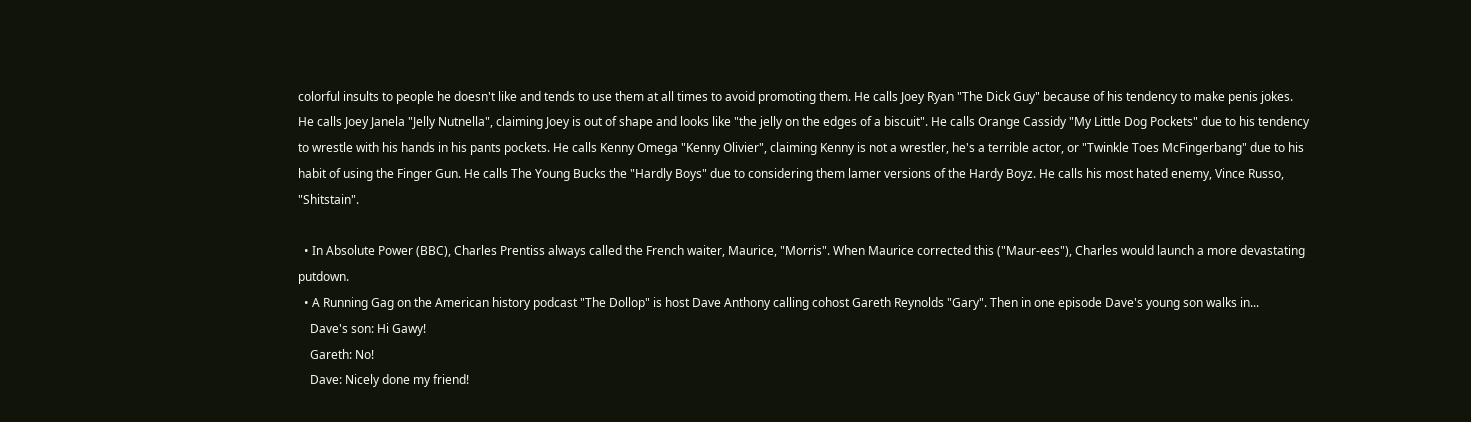colorful insults to people he doesn't like and tends to use them at all times to avoid promoting them. He calls Joey Ryan "The Dick Guy" because of his tendency to make penis jokes. He calls Joey Janela "Jelly Nutnella", claiming Joey is out of shape and looks like "the jelly on the edges of a biscuit". He calls Orange Cassidy "My Little Dog Pockets" due to his tendency to wrestle with his hands in his pants pockets. He calls Kenny Omega "Kenny Olivier", claiming Kenny is not a wrestler, he's a terrible actor, or "Twinkle Toes McFingerbang" due to his habit of using the Finger Gun. He calls The Young Bucks the "Hardly Boys" due to considering them lamer versions of the Hardy Boyz. He calls his most hated enemy, Vince Russo, "Shitstain".

  • In Absolute Power (BBC), Charles Prentiss always called the French waiter, Maurice, "Morris". When Maurice corrected this ("Maur-ees"), Charles would launch a more devastating putdown.
  • A Running Gag on the American history podcast "The Dollop" is host Dave Anthony calling cohost Gareth Reynolds "Gary". Then in one episode Dave's young son walks in...
    Dave's son: Hi Gawy!
    Gareth: No!
    Dave: Nicely done my friend!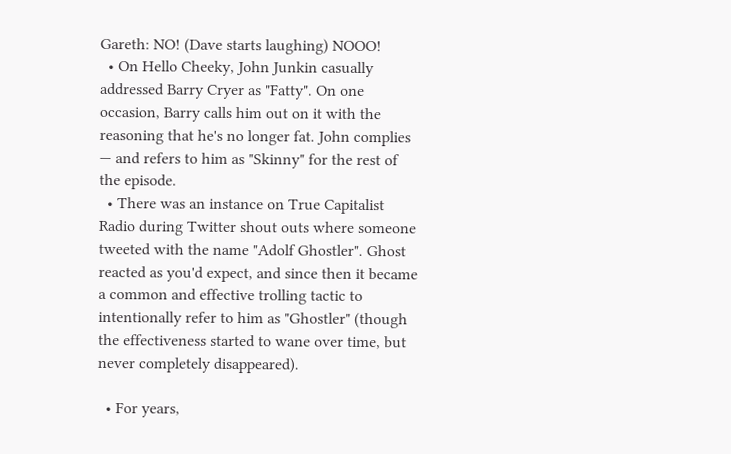Gareth: NO! (Dave starts laughing) NOOO!
  • On Hello Cheeky, John Junkin casually addressed Barry Cryer as "Fatty". On one occasion, Barry calls him out on it with the reasoning that he's no longer fat. John complies — and refers to him as "Skinny" for the rest of the episode.
  • There was an instance on True Capitalist Radio during Twitter shout outs where someone tweeted with the name "Adolf Ghostler". Ghost reacted as you'd expect, and since then it became a common and effective trolling tactic to intentionally refer to him as "Ghostler" (though the effectiveness started to wane over time, but never completely disappeared).

  • For years,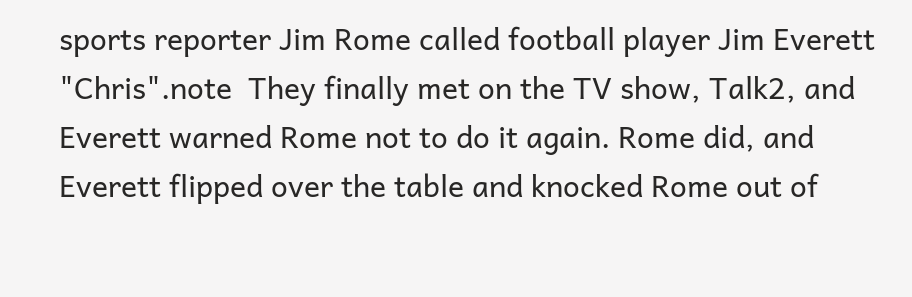sports reporter Jim Rome called football player Jim Everett "Chris".note  They finally met on the TV show, Talk2, and Everett warned Rome not to do it again. Rome did, and Everett flipped over the table and knocked Rome out of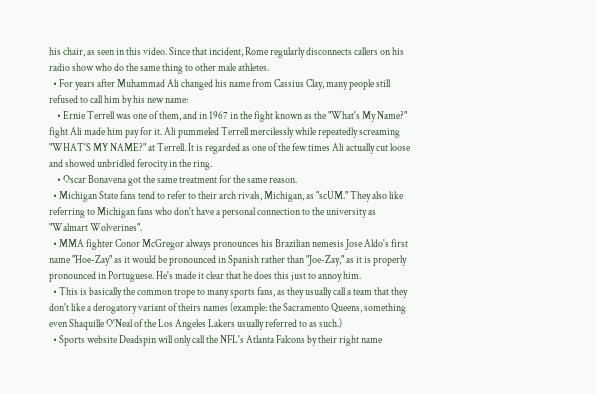his chair, as seen in this video. Since that incident, Rome regularly disconnects callers on his radio show who do the same thing to other male athletes.
  • For years after Muhammad Ali changed his name from Cassius Clay, many people still refused to call him by his new name:
    • Ernie Terrell was one of them, and in 1967 in the fight known as the "What's My Name?" fight Ali made him pay for it. Ali pummeled Terrell mercilessly while repeatedly screaming "WHAT'S MY NAME?" at Terrell. It is regarded as one of the few times Ali actually cut loose and showed unbridled ferocity in the ring.
    • Oscar Bonavena got the same treatment for the same reason.
  • Michigan State fans tend to refer to their arch rivals, Michigan, as "scUM." They also like referring to Michigan fans who don't have a personal connection to the university as "Walmart Wolverines".
  • MMA fighter Conor McGregor always pronounces his Brazilian nemesis Jose Aldo's first name "Hoe-Zay" as it would be pronounced in Spanish rather than "Joe-Zay," as it is properly pronounced in Portuguese. He's made it clear that he does this just to annoy him.
  • This is basically the common trope to many sports fans, as they usually call a team that they don't like a derogatory variant of theirs names (example: the Sacramento Queens, something even Shaquille O'Neal of the Los Angeles Lakers usually referred to as such.)
  • Sports website Deadspin will only call the NFL's Atlanta Falcons by their right name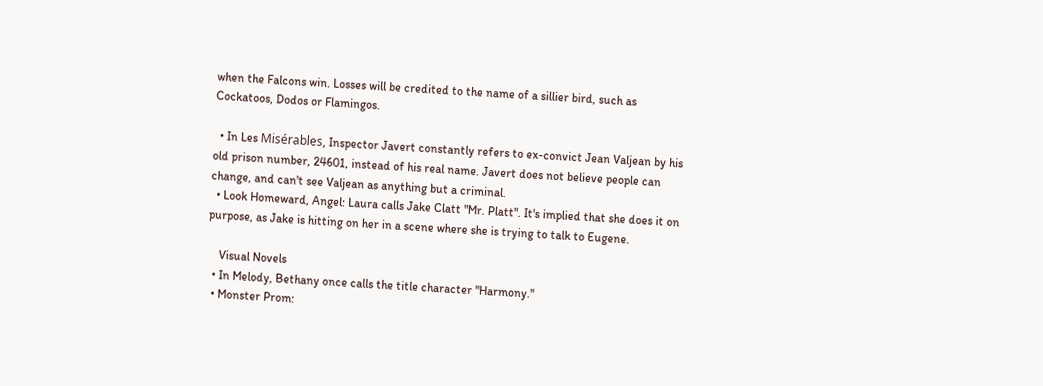when the Falcons win. Losses will be credited to the name of a sillier bird, such as Cockatoos, Dodos or Flamingos.

  • In Les Misérables, Inspector Javert constantly refers to ex-convict Jean Valjean by his old prison number, 24601, instead of his real name. Javert does not believe people can change, and can't see Valjean as anything but a criminal.
  • Look Homeward, Angel: Laura calls Jake Clatt "Mr. Platt". It's implied that she does it on purpose, as Jake is hitting on her in a scene where she is trying to talk to Eugene.

    Visual Novels
  • In Melody, Bethany once calls the title character "Harmony."
  • Monster Prom: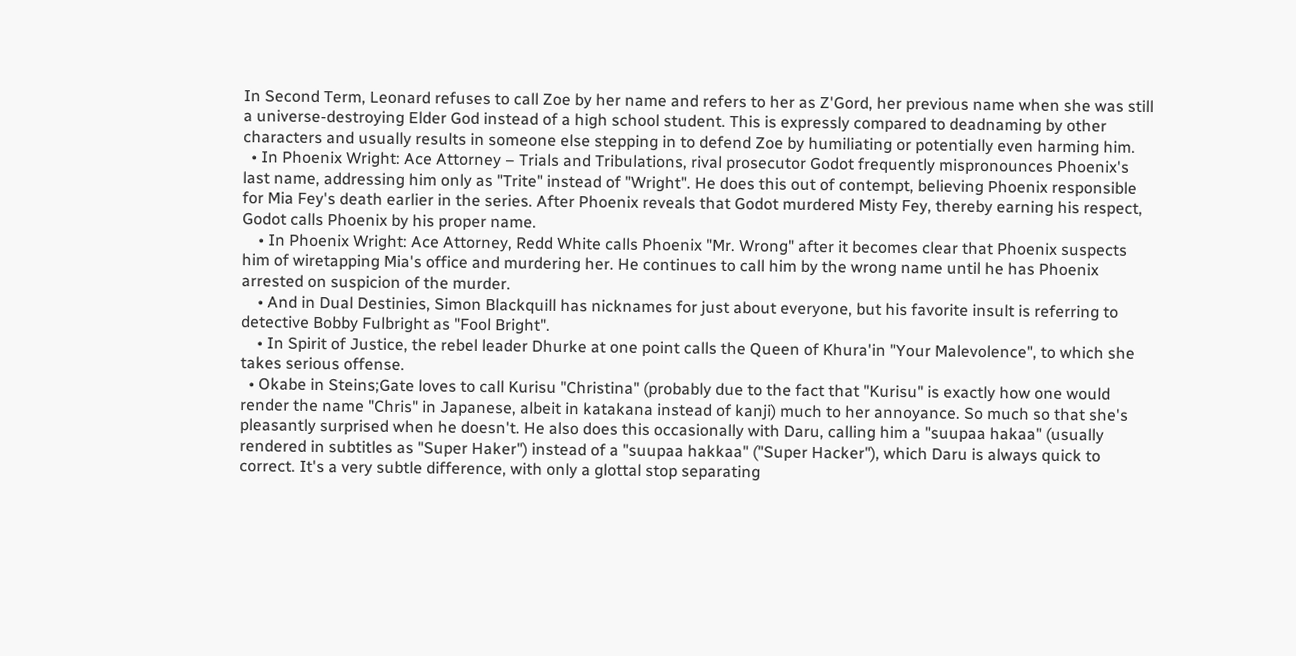In Second Term, Leonard refuses to call Zoe by her name and refers to her as Z'Gord, her previous name when she was still a universe-destroying Elder God instead of a high school student. This is expressly compared to deadnaming by other characters and usually results in someone else stepping in to defend Zoe by humiliating or potentially even harming him.
  • In Phoenix Wright: Ace Attorney – Trials and Tribulations, rival prosecutor Godot frequently mispronounces Phoenix's last name, addressing him only as "Trite" instead of "Wright". He does this out of contempt, believing Phoenix responsible for Mia Fey's death earlier in the series. After Phoenix reveals that Godot murdered Misty Fey, thereby earning his respect, Godot calls Phoenix by his proper name.
    • In Phoenix Wright: Ace Attorney, Redd White calls Phoenix "Mr. Wrong" after it becomes clear that Phoenix suspects him of wiretapping Mia's office and murdering her. He continues to call him by the wrong name until he has Phoenix arrested on suspicion of the murder.
    • And in Dual Destinies, Simon Blackquill has nicknames for just about everyone, but his favorite insult is referring to detective Bobby Fulbright as "Fool Bright".
    • In Spirit of Justice, the rebel leader Dhurke at one point calls the Queen of Khura'in "Your Malevolence", to which she takes serious offense.
  • Okabe in Steins;Gate loves to call Kurisu "Christina" (probably due to the fact that "Kurisu" is exactly how one would render the name "Chris" in Japanese, albeit in katakana instead of kanji) much to her annoyance. So much so that she's pleasantly surprised when he doesn't. He also does this occasionally with Daru, calling him a "suupaa hakaa" (usually rendered in subtitles as "Super Haker") instead of a "suupaa hakkaa" ("Super Hacker"), which Daru is always quick to correct. It's a very subtle difference, with only a glottal stop separating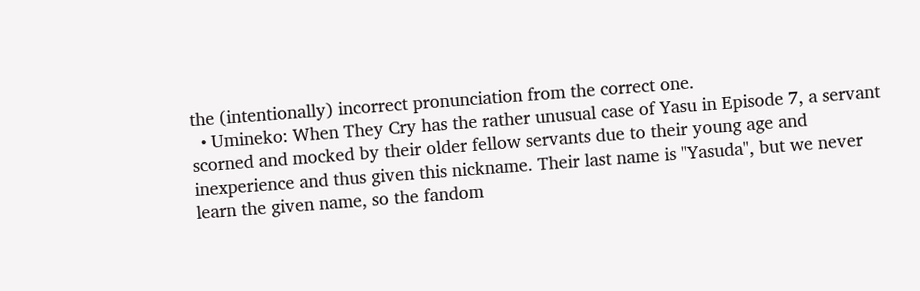the (intentionally) incorrect pronunciation from the correct one.
  • Umineko: When They Cry has the rather unusual case of Yasu in Episode 7, a servant scorned and mocked by their older fellow servants due to their young age and inexperience and thus given this nickname. Their last name is "Yasuda", but we never learn the given name, so the fandom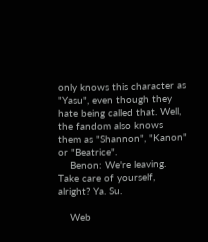only knows this character as "Yasu", even though they hate being called that. Well, the fandom also knows them as "Shannon", "Kanon" or "Beatrice".
    Benon: We're leaving. Take care of yourself, alright? Ya. Su.

    Web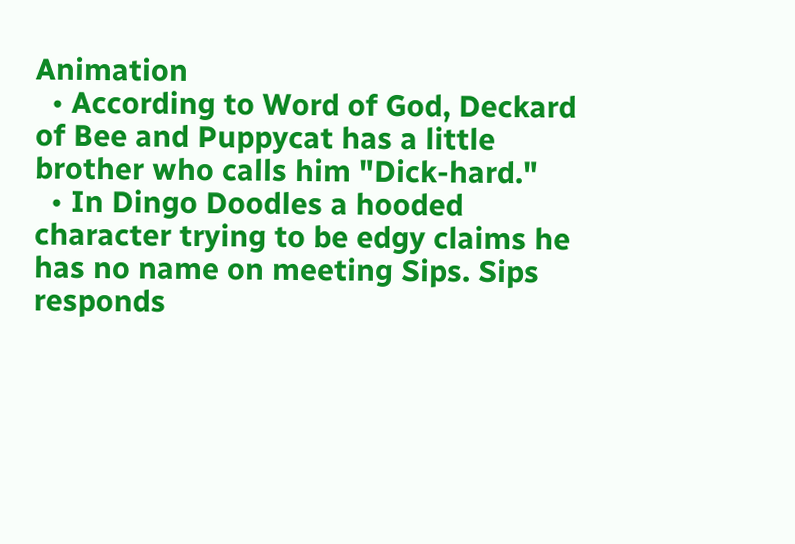Animation
  • According to Word of God, Deckard of Bee and Puppycat has a little brother who calls him "Dick-hard."
  • In Dingo Doodles a hooded character trying to be edgy claims he has no name on meeting Sips. Sips responds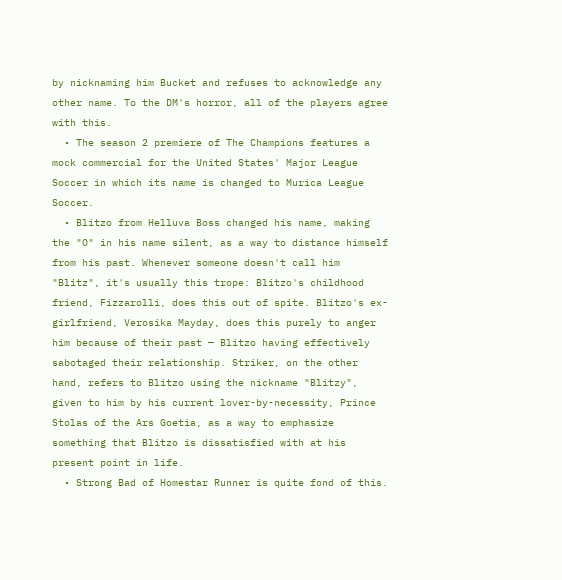by nicknaming him Bucket and refuses to acknowledge any other name. To the DM's horror, all of the players agree with this.
  • The season 2 premiere of The Champions features a mock commercial for the United States' Major League Soccer in which its name is changed to Murica League Soccer.
  • Blitzo from Helluva Boss changed his name, making the "O" in his name silent, as a way to distance himself from his past. Whenever someone doesn't call him "Blitz", it's usually this trope: Blitzo's childhood friend, Fizzarolli, does this out of spite. Blitzo's ex-girlfriend, Verosika Mayday, does this purely to anger him because of their past — Blitzo having effectively sabotaged their relationship. Striker, on the other hand, refers to Blitzo using the nickname "Blitzy", given to him by his current lover-by-necessity, Prince Stolas of the Ars Goetia, as a way to emphasize something that Blitzo is dissatisfied with at his present point in life.
  • Strong Bad of Homestar Runner is quite fond of this.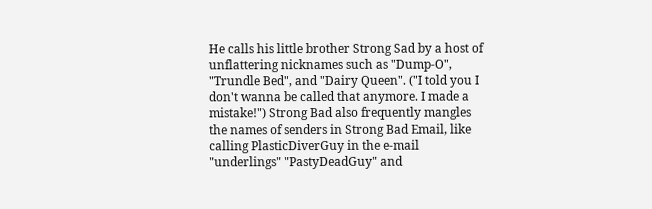He calls his little brother Strong Sad by a host of unflattering nicknames such as "Dump-O", "Trundle Bed", and "Dairy Queen". ("I told you I don't wanna be called that anymore. I made a mistake!") Strong Bad also frequently mangles the names of senders in Strong Bad Email, like calling PlasticDiverGuy in the e-mail "underlings" "PastyDeadGuy" and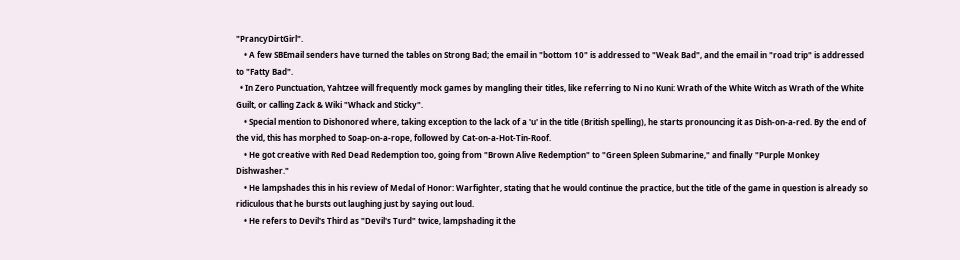"PrancyDirtGirl".
    • A few SBEmail senders have turned the tables on Strong Bad; the email in "bottom 10" is addressed to "Weak Bad", and the email in "road trip" is addressed to "Fatty Bad".
  • In Zero Punctuation, Yahtzee will frequently mock games by mangling their titles, like referring to Ni no Kuni: Wrath of the White Witch as Wrath of the White Guilt, or calling Zack & Wiki "Whack and Sticky".
    • Special mention to Dishonored where, taking exception to the lack of a 'u' in the title (British spelling), he starts pronouncing it as Dish-on-a-red. By the end of the vid, this has morphed to Soap-on-a-rope, followed by Cat-on-a-Hot-Tin-Roof.
    • He got creative with Red Dead Redemption too, going from "Brown Alive Redemption" to "Green Spleen Submarine," and finally "Purple Monkey Dishwasher."
    • He lampshades this in his review of Medal of Honor: Warfighter, stating that he would continue the practice, but the title of the game in question is already so ridiculous that he bursts out laughing just by saying out loud.
    • He refers to Devil's Third as "Devil's Turd" twice, lampshading it the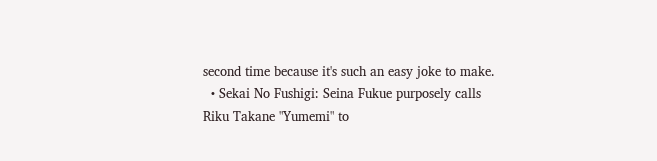second time because it's such an easy joke to make.
  • Sekai No Fushigi: Seina Fukue purposely calls Riku Takane "Yumemi" to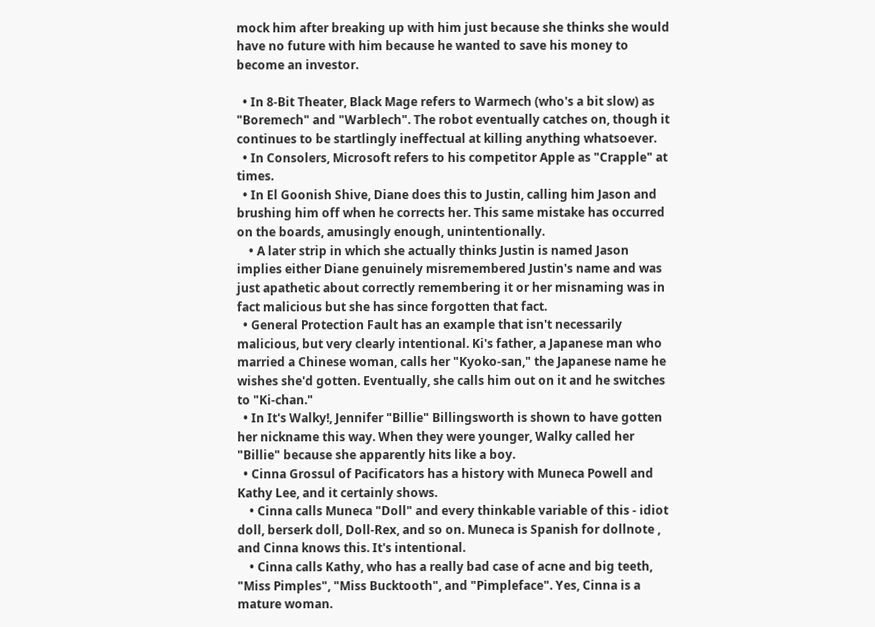mock him after breaking up with him just because she thinks she would have no future with him because he wanted to save his money to become an investor.

  • In 8-Bit Theater, Black Mage refers to Warmech (who's a bit slow) as "Boremech" and "Warblech". The robot eventually catches on, though it continues to be startlingly ineffectual at killing anything whatsoever.
  • In Consolers, Microsoft refers to his competitor Apple as "Crapple" at times.
  • In El Goonish Shive, Diane does this to Justin, calling him Jason and brushing him off when he corrects her. This same mistake has occurred on the boards, amusingly enough, unintentionally.
    • A later strip in which she actually thinks Justin is named Jason implies either Diane genuinely misremembered Justin's name and was just apathetic about correctly remembering it or her misnaming was in fact malicious but she has since forgotten that fact.
  • General Protection Fault has an example that isn't necessarily malicious, but very clearly intentional. Ki's father, a Japanese man who married a Chinese woman, calls her "Kyoko-san," the Japanese name he wishes she'd gotten. Eventually, she calls him out on it and he switches to "Ki-chan."
  • In It's Walky!, Jennifer "Billie" Billingsworth is shown to have gotten her nickname this way. When they were younger, Walky called her "Billie" because she apparently hits like a boy.
  • Cinna Grossul of Pacificators has a history with Muneca Powell and Kathy Lee, and it certainly shows.
    • Cinna calls Muneca "Doll" and every thinkable variable of this - idiot doll, berserk doll, Doll-Rex, and so on. Muneca is Spanish for dollnote , and Cinna knows this. It's intentional.
    • Cinna calls Kathy, who has a really bad case of acne and big teeth, "Miss Pimples", "Miss Bucktooth", and "Pimpleface". Yes, Cinna is a mature woman.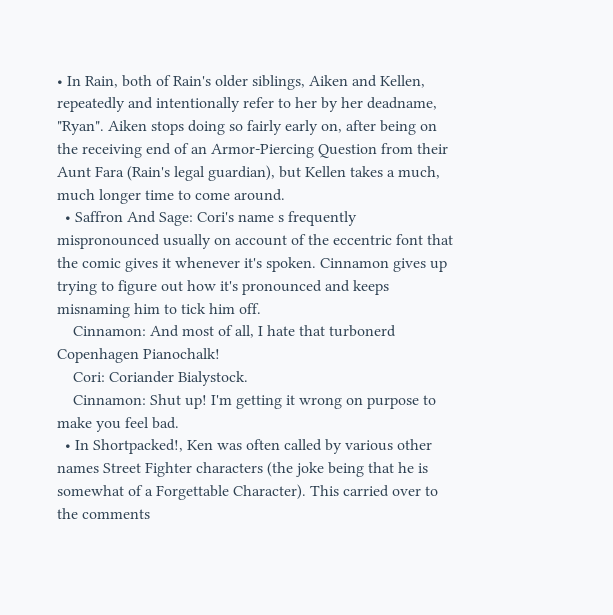• In Rain, both of Rain's older siblings, Aiken and Kellen, repeatedly and intentionally refer to her by her deadname, "Ryan". Aiken stops doing so fairly early on, after being on the receiving end of an Armor-Piercing Question from their Aunt Fara (Rain's legal guardian), but Kellen takes a much, much longer time to come around.
  • Saffron And Sage: Cori's name s frequently mispronounced usually on account of the eccentric font that the comic gives it whenever it's spoken. Cinnamon gives up trying to figure out how it's pronounced and keeps misnaming him to tick him off.
    Cinnamon: And most of all, I hate that turbonerd Copenhagen Pianochalk!
    Cori: Coriander Bialystock.
    Cinnamon: Shut up! I'm getting it wrong on purpose to make you feel bad.
  • In Shortpacked!, Ken was often called by various other names Street Fighter characters (the joke being that he is somewhat of a Forgettable Character). This carried over to the comments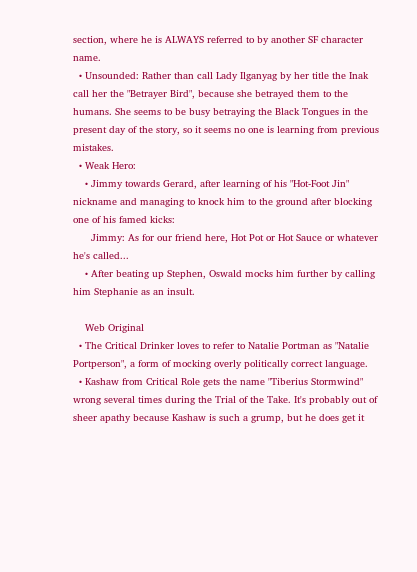section, where he is ALWAYS referred to by another SF character name.
  • Unsounded: Rather than call Lady Ilganyag by her title the Inak call her the "Betrayer Bird", because she betrayed them to the humans. She seems to be busy betraying the Black Tongues in the present day of the story, so it seems no one is learning from previous mistakes.
  • Weak Hero:
    • Jimmy towards Gerard, after learning of his "Hot-Foot Jin" nickname and managing to knock him to the ground after blocking one of his famed kicks:
      Jimmy: As for our friend here, Hot Pot or Hot Sauce or whatever he's called...
    • After beating up Stephen, Oswald mocks him further by calling him Stephanie as an insult.

    Web Original
  • The Critical Drinker loves to refer to Natalie Portman as "Natalie Portperson", a form of mocking overly politically correct language.
  • Kashaw from Critical Role gets the name "Tiberius Stormwind" wrong several times during the Trial of the Take. It's probably out of sheer apathy because Kashaw is such a grump, but he does get it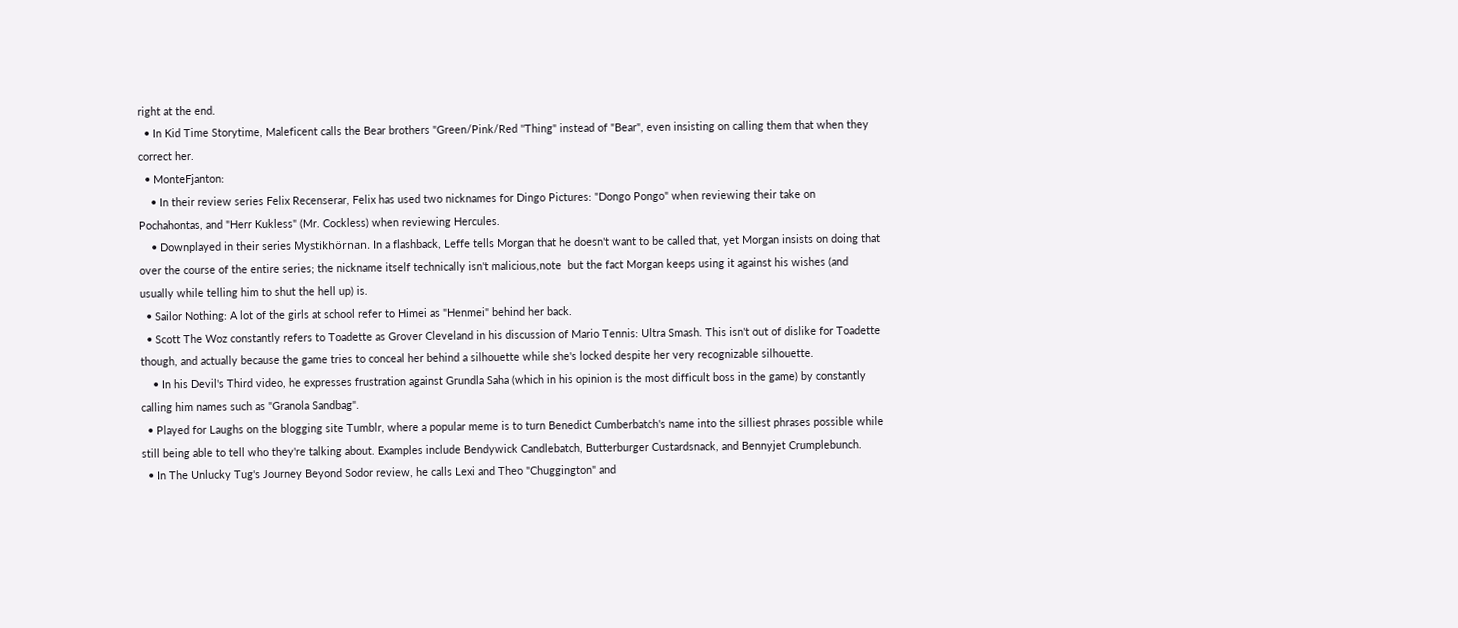right at the end.
  • In Kid Time Storytime, Maleficent calls the Bear brothers "Green/Pink/Red ''Thing" instead of "Bear", even insisting on calling them that when they correct her.
  • MonteFjanton:
    • In their review series Felix Recenserar, Felix has used two nicknames for Dingo Pictures: "Dongo Pongo" when reviewing their take on Pochahontas, and "Herr Kukless" (Mr. Cockless) when reviewing Hercules.
    • Downplayed in their series Mystikhörnan. In a flashback, Leffe tells Morgan that he doesn't want to be called that, yet Morgan insists on doing that over the course of the entire series; the nickname itself technically isn't malicious,note  but the fact Morgan keeps using it against his wishes (and usually while telling him to shut the hell up) is.
  • Sailor Nothing: A lot of the girls at school refer to Himei as "Henmei" behind her back.
  • Scott The Woz constantly refers to Toadette as Grover Cleveland in his discussion of Mario Tennis: Ultra Smash. This isn't out of dislike for Toadette though, and actually because the game tries to conceal her behind a silhouette while she's locked despite her very recognizable silhouette.
    • In his Devil's Third video, he expresses frustration against Grundla Saha (which in his opinion is the most difficult boss in the game) by constantly calling him names such as "Granola Sandbag".
  • Played for Laughs on the blogging site Tumblr, where a popular meme is to turn Benedict Cumberbatch's name into the silliest phrases possible while still being able to tell who they're talking about. Examples include Bendywick Candlebatch, Butterburger Custardsnack, and Bennyjet Crumplebunch.
  • In The Unlucky Tug's Journey Beyond Sodor review, he calls Lexi and Theo "Chuggington" and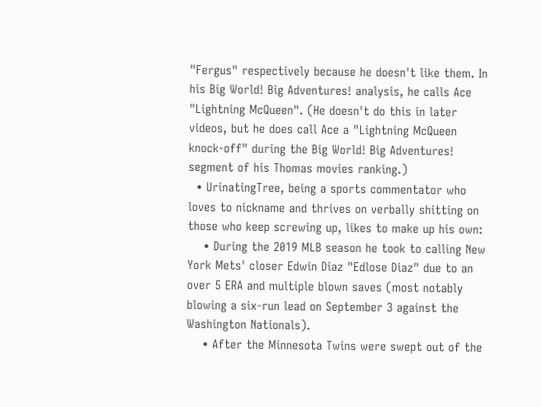"Fergus" respectively because he doesn't like them. In his Big World! Big Adventures! analysis, he calls Ace "Lightning McQueen". (He doesn't do this in later videos, but he does call Ace a "Lightning McQueen knock-off" during the Big World! Big Adventures! segment of his Thomas movies ranking.)
  • UrinatingTree, being a sports commentator who loves to nickname and thrives on verbally shitting on those who keep screwing up, likes to make up his own:
    • During the 2019 MLB season he took to calling New York Mets' closer Edwin Diaz "Edlose Diaz" due to an over 5 ERA and multiple blown saves (most notably blowing a six-run lead on September 3 against the Washington Nationals).
    • After the Minnesota Twins were swept out of the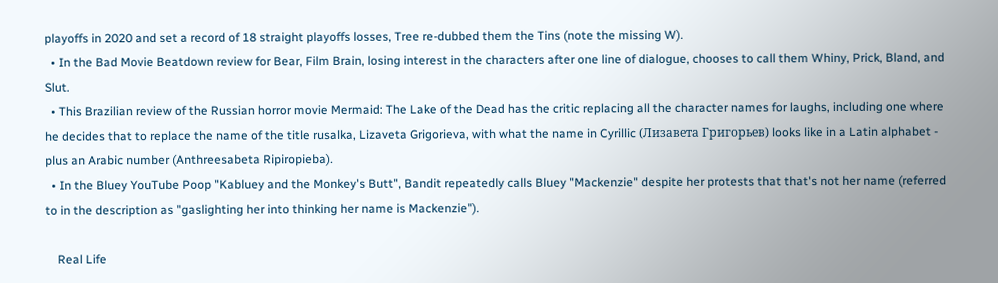playoffs in 2020 and set a record of 18 straight playoffs losses, Tree re-dubbed them the Tins (note the missing W).
  • In the Bad Movie Beatdown review for Bear, Film Brain, losing interest in the characters after one line of dialogue, chooses to call them Whiny, Prick, Bland, and Slut.
  • This Brazilian review of the Russian horror movie Mermaid: The Lake of the Dead has the critic replacing all the character names for laughs, including one where he decides that to replace the name of the title rusalka, Lizaveta Grigorieva, with what the name in Cyrillic (Лизавета Григорьев) looks like in a Latin alphabet - plus an Arabic number (Anthreesabeta Ripiropieba).
  • In the Bluey YouTube Poop "Kabluey and the Monkey's Butt", Bandit repeatedly calls Bluey "Mackenzie" despite her protests that that's not her name (referred to in the description as "gaslighting her into thinking her name is Mackenzie").

    Real Life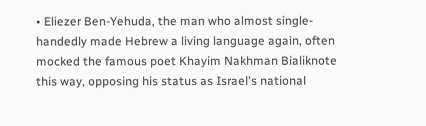• Eliezer Ben-Yehuda, the man who almost single-handedly made Hebrew a living language again, often mocked the famous poet Khayim Nakhman Bialiknote  this way, opposing his status as Israel's national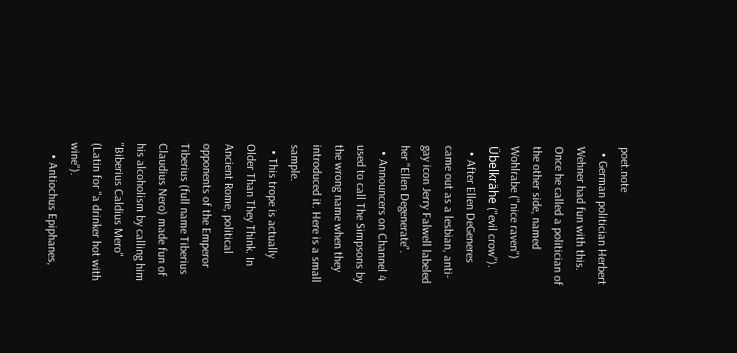poet.note
  • German politician Herbert Wehner had fun with this. Once he called a politician of the other side, named Wohlrabe ("nice raven") Übelkrähe ("evil crow").
  • After Ellen DeGeneres came out as a lesbian, anti-gay icon Jerry Falwell labeled her "Ellen Degenerate".
  • Announcers on Channel 4 used to call The Simpsons by the wrong name when they introduced it. Here is a small sample.
  • This trope is actually Older Than They Think. In Ancient Rome, political opponents of the Emperor Tiberius (full name Tiberius Claudius Nero) made fun of his alcoholism by calling him "Biberius Caldius Mero" (Latin for "a drinker hot with wine").
    • Antiochus Epiphanes,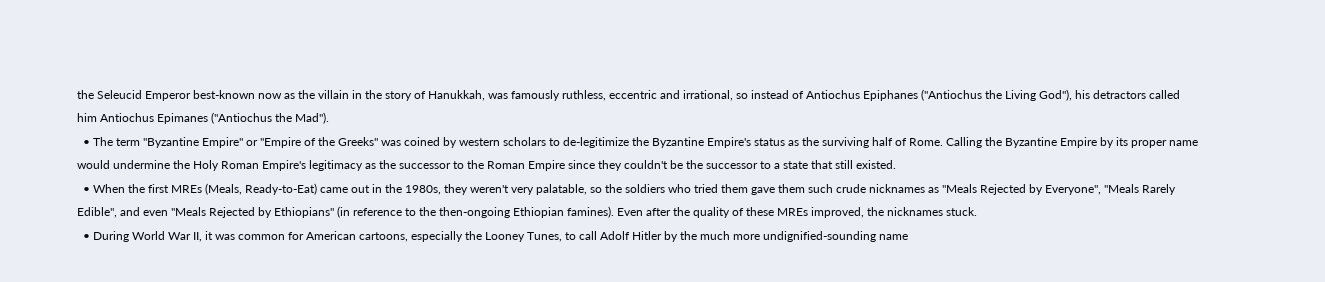the Seleucid Emperor best-known now as the villain in the story of Hanukkah, was famously ruthless, eccentric and irrational, so instead of Antiochus Epiphanes ("Antiochus the Living God"), his detractors called him Antiochus Epimanes ("Antiochus the Mad").
  • The term "Byzantine Empire" or "Empire of the Greeks" was coined by western scholars to de-legitimize the Byzantine Empire's status as the surviving half of Rome. Calling the Byzantine Empire by its proper name would undermine the Holy Roman Empire's legitimacy as the successor to the Roman Empire since they couldn't be the successor to a state that still existed.
  • When the first MREs (Meals, Ready-to-Eat) came out in the 1980s, they weren't very palatable, so the soldiers who tried them gave them such crude nicknames as "Meals Rejected by Everyone", "Meals Rarely Edible", and even "Meals Rejected by Ethiopians" (in reference to the then-ongoing Ethiopian famines). Even after the quality of these MREs improved, the nicknames stuck.
  • During World War II, it was common for American cartoons, especially the Looney Tunes, to call Adolf Hitler by the much more undignified-sounding name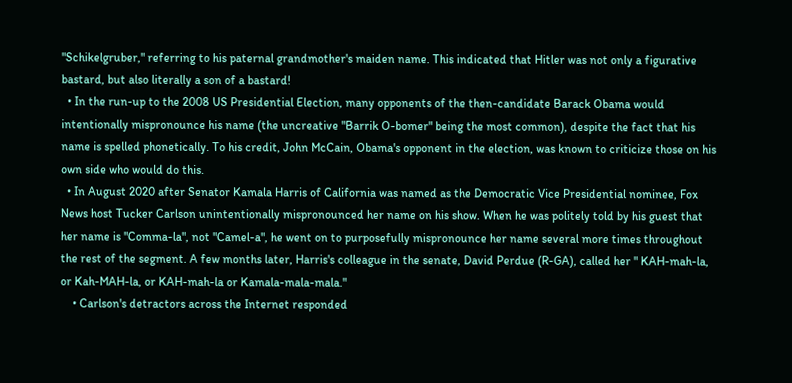"Schikelgruber," referring to his paternal grandmother's maiden name. This indicated that Hitler was not only a figurative bastard, but also literally a son of a bastard!
  • In the run-up to the 2008 US Presidential Election, many opponents of the then-candidate Barack Obama would intentionally mispronounce his name (the uncreative "Barrik O-bomer" being the most common), despite the fact that his name is spelled phonetically. To his credit, John McCain, Obama's opponent in the election, was known to criticize those on his own side who would do this.
  • In August 2020 after Senator Kamala Harris of California was named as the Democratic Vice Presidential nominee, Fox News host Tucker Carlson unintentionally mispronounced her name on his show. When he was politely told by his guest that her name is "Comma-la", not "Camel-a", he went on to purposefully mispronounce her name several more times throughout the rest of the segment. A few months later, Harris's colleague in the senate, David Perdue (R-GA), called her " KAH-mah-la, or Kah-MAH-la, or KAH-mah-la or Kamala-mala-mala."
    • Carlson's detractors across the Internet responded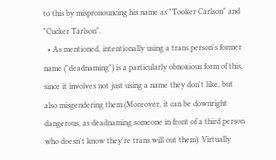to this by mispronouncing his name as "Tooker Carlson" and "Cucker Tarlson".
  • As mentioned, intentionally using a trans person's former name ("deadnaming") is a particularly obnoxious form of this, since it involves not just using a name they don't like, but also misgendering them (Moreover, it can be downright dangerous, as deadnaming someone in front of a third person who doesn't know they're trans will out them). Virtually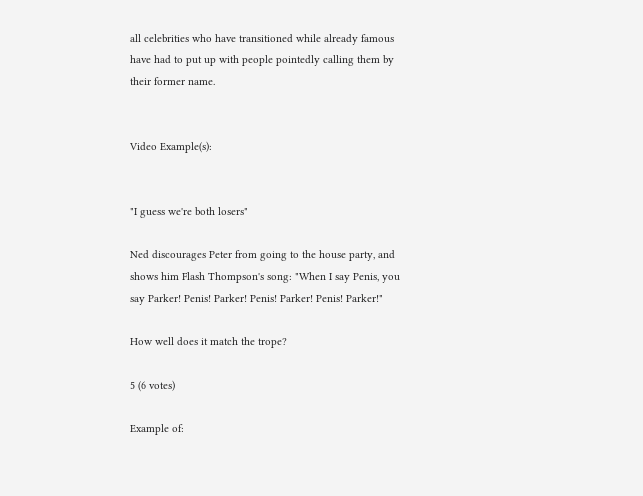all celebrities who have transitioned while already famous have had to put up with people pointedly calling them by their former name.


Video Example(s):


"I guess we're both losers"

Ned discourages Peter from going to the house party, and shows him Flash Thompson's song: "When I say Penis, you say Parker! Penis! Parker! Penis! Parker! Penis! Parker!"

How well does it match the trope?

5 (6 votes)

Example of: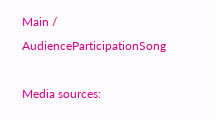Main / AudienceParticipationSong

Media sources: